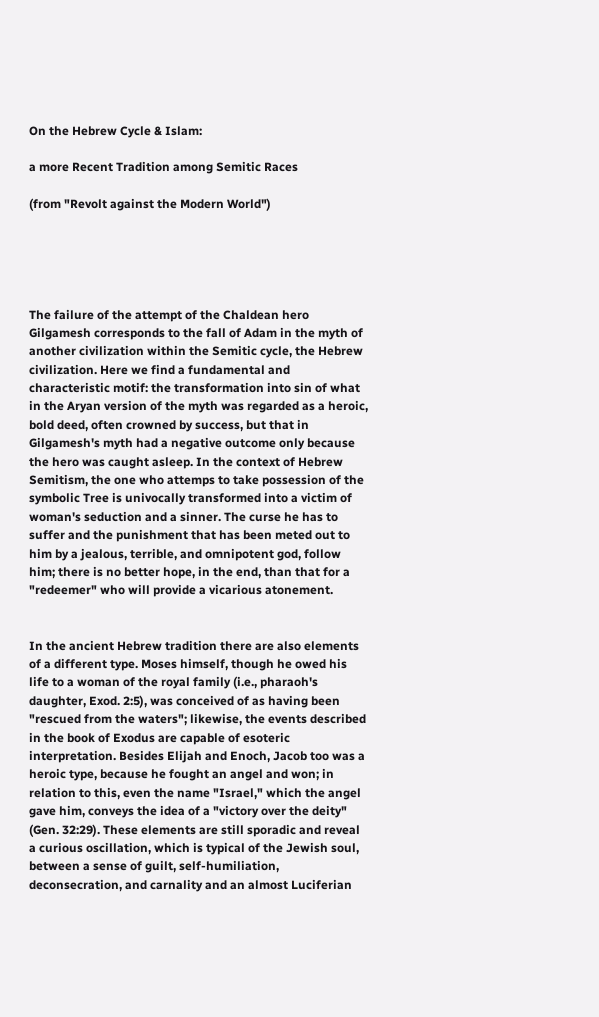On the Hebrew Cycle & Islam:

a more Recent Tradition among Semitic Races

(from "Revolt against the Modern World")





The failure of the attempt of the Chaldean hero Gilgamesh corresponds to the fall of Adam in the myth of another civilization within the Semitic cycle, the Hebrew civilization. Here we find a fundamental and characteristic motif: the transformation into sin of what in the Aryan version of the myth was regarded as a heroic, bold deed, often crowned by success, but that in Gilgamesh's myth had a negative outcome only because the hero was caught asleep. In the context of Hebrew Semitism, the one who attemps to take possession of the symbolic Tree is univocally transformed into a victim of woman's seduction and a sinner. The curse he has to suffer and the punishment that has been meted out to him by a jealous, terrible, and omnipotent god, follow him; there is no better hope, in the end, than that for a "redeemer" who will provide a vicarious atonement.


In the ancient Hebrew tradition there are also elements of a different type. Moses himself, though he owed his life to a woman of the royal family (i.e., pharaoh's daughter, Exod. 2:5), was conceived of as having been "rescued from the waters"; likewise, the events described in the book of Exodus are capable of esoteric interpretation. Besides Elijah and Enoch, Jacob too was a heroic type, because he fought an angel and won; in relation to this, even the name "Israel," which the angel gave him, conveys the idea of a "victory over the deity" (Gen. 32:29). These elements are still sporadic and reveal a curious oscillation, which is typical of the Jewish soul, between a sense of guilt, self-humiliation, deconsecration, and carnality and an almost Luciferian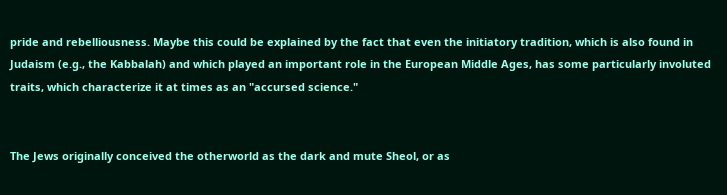pride and rebelliousness. Maybe this could be explained by the fact that even the initiatory tradition, which is also found in Judaism (e.g., the Kabbalah) and which played an important role in the European Middle Ages, has some particularly involuted traits, which characterize it at times as an "accursed science."


The Jews originally conceived the otherworld as the dark and mute Sheol, or as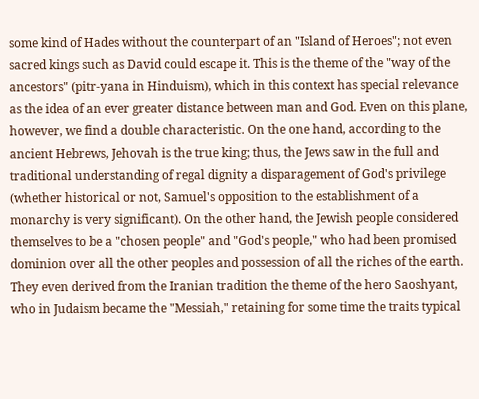some kind of Hades without the counterpart of an "Island of Heroes"; not even sacred kings such as David could escape it. This is the theme of the "way of the ancestors" (pitr-yana in Hinduism), which in this context has special relevance as the idea of an ever greater distance between man and God. Even on this plane, however, we find a double characteristic. On the one hand, according to the ancient Hebrews, Jehovah is the true king; thus, the Jews saw in the full and traditional understanding of regal dignity a disparagement of God's privilege (whether historical or not, Samuel's opposition to the establishment of a monarchy is very significant). On the other hand, the Jewish people considered themselves to be a "chosen people" and "God's people," who had been promised dominion over all the other peoples and possession of all the riches of the earth. They even derived from the Iranian tradition the theme of the hero Saoshyant, who in Judaism became the "Messiah," retaining for some time the traits typical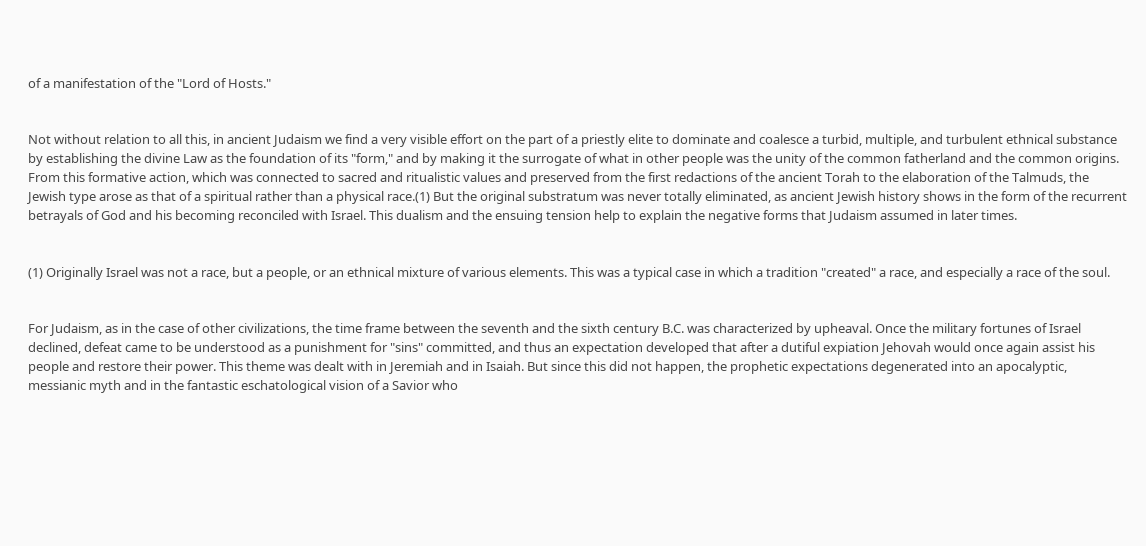of a manifestation of the "Lord of Hosts."


Not without relation to all this, in ancient Judaism we find a very visible effort on the part of a priestly elite to dominate and coalesce a turbid, multiple, and turbulent ethnical substance by establishing the divine Law as the foundation of its "form," and by making it the surrogate of what in other people was the unity of the common fatherland and the common origins. From this formative action, which was connected to sacred and ritualistic values and preserved from the first redactions of the ancient Torah to the elaboration of the Talmuds, the Jewish type arose as that of a spiritual rather than a physical race.(1) But the original substratum was never totally eliminated, as ancient Jewish history shows in the form of the recurrent betrayals of God and his becoming reconciled with Israel. This dualism and the ensuing tension help to explain the negative forms that Judaism assumed in later times.


(1) Originally Israel was not a race, but a people, or an ethnical mixture of various elements. This was a typical case in which a tradition "created" a race, and especially a race of the soul.


For Judaism, as in the case of other civilizations, the time frame between the seventh and the sixth century B.C. was characterized by upheaval. Once the military fortunes of Israel declined, defeat came to be understood as a punishment for "sins" committed, and thus an expectation developed that after a dutiful expiation Jehovah would once again assist his people and restore their power. This theme was dealt with in Jeremiah and in Isaiah. But since this did not happen, the prophetic expectations degenerated into an apocalyptic, messianic myth and in the fantastic eschatological vision of a Savior who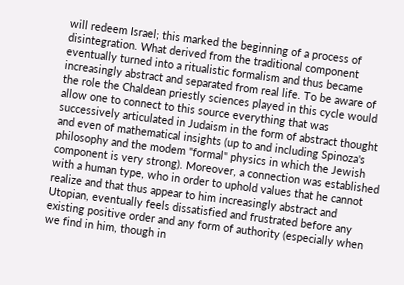will redeem Israel; this marked the beginning of a process of disintegration. What derived from the traditional component eventually turned into a ritualistic formalism and thus became increasingly abstract and separated from real life. To be aware of the role the Chaldean priestly sciences played in this cycle would allow one to connect to this source everything that was successively articulated in Judaism in the form of abstract thought and even of mathematical insights (up to and including Spinoza's philosophy and the modem "formal" physics in which the Jewish component is very strong). Moreover, a connection was established with a human type, who in order to uphold values that he cannot realize and that thus appear to him increasingly abstract and Utopian, eventually feels dissatisfied and frustrated before any existing positive order and any form of authority (especially when we find in him, though in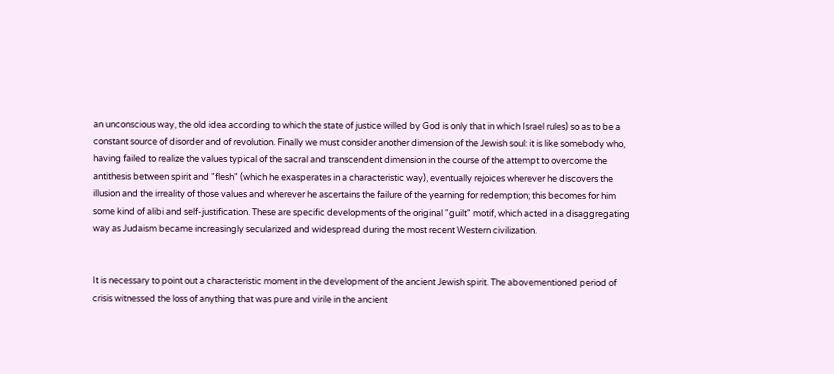an unconscious way, the old idea according to which the state of justice willed by God is only that in which Israel rules) so as to be a constant source of disorder and of revolution. Finally we must consider another dimension of the Jewish soul: it is like somebody who, having failed to realize the values typical of the sacral and transcendent dimension in the course of the attempt to overcome the antithesis between spirit and "flesh" (which he exasperates in a characteristic way), eventually rejoices wherever he discovers the illusion and the irreality of those values and wherever he ascertains the failure of the yearning for redemption; this becomes for him some kind of alibi and self-justification. These are specific developments of the original "guilt" motif, which acted in a disaggregating way as Judaism became increasingly secularized and widespread during the most recent Western civilization.


It is necessary to point out a characteristic moment in the development of the ancient Jewish spirit. The abovementioned period of crisis witnessed the loss of anything that was pure and virile in the ancient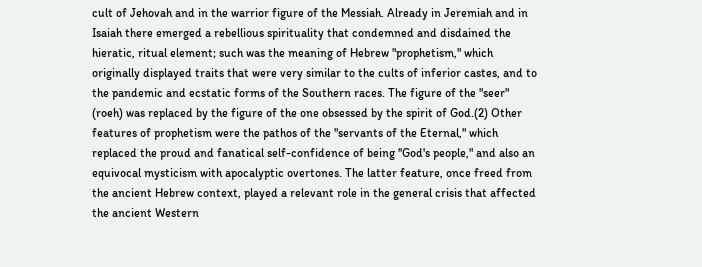cult of Jehovah and in the warrior figure of the Messiah. Already in Jeremiah and in Isaiah there emerged a rebellious spirituality that condemned and disdained the hieratic, ritual element; such was the meaning of Hebrew "prophetism," which originally displayed traits that were very similar to the cults of inferior castes, and to the pandemic and ecstatic forms of the Southern races. The figure of the "seer" (roeh) was replaced by the figure of the one obsessed by the spirit of God.(2) Other features of prophetism were the pathos of the "servants of the Eternal," which replaced the proud and fanatical self-confidence of being ''God's people," and also an equivocal mysticism with apocalyptic overtones. The latter feature, once freed from the ancient Hebrew context, played a relevant role in the general crisis that affected the ancient Western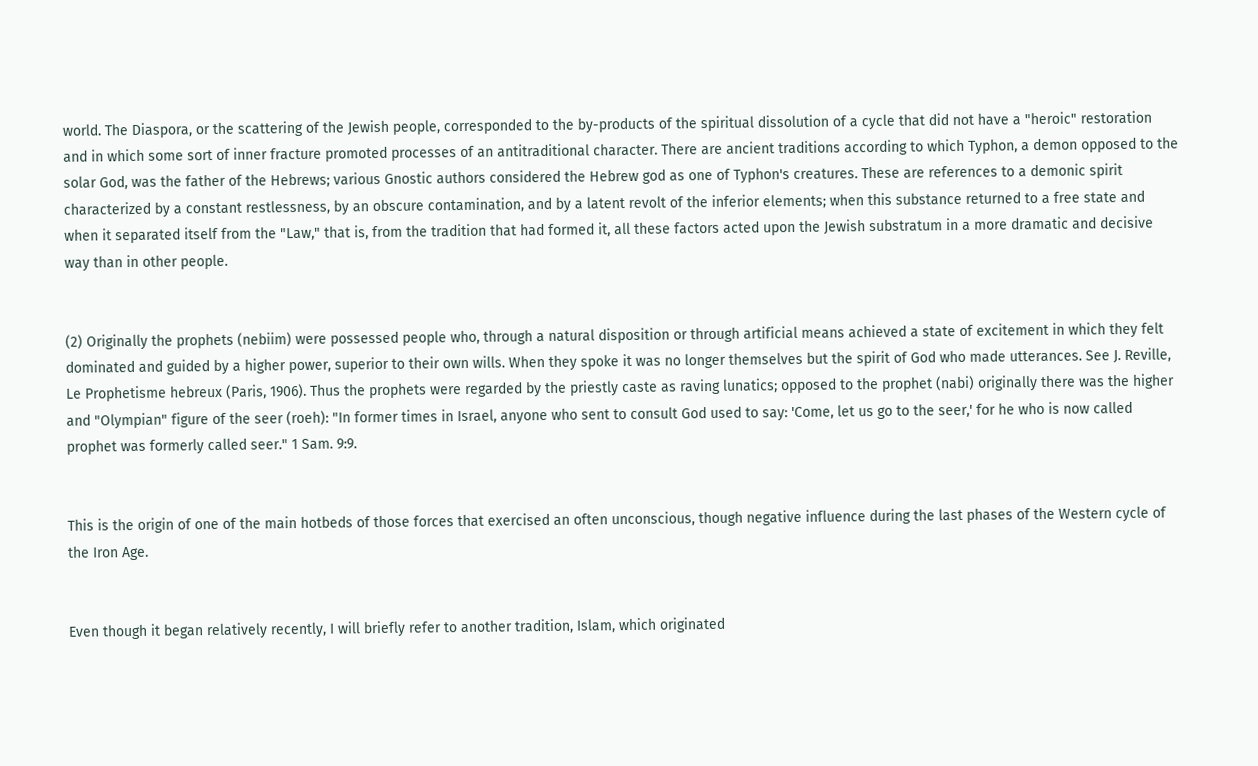world. The Diaspora, or the scattering of the Jewish people, corresponded to the by-products of the spiritual dissolution of a cycle that did not have a "heroic" restoration and in which some sort of inner fracture promoted processes of an antitraditional character. There are ancient traditions according to which Typhon, a demon opposed to the solar God, was the father of the Hebrews; various Gnostic authors considered the Hebrew god as one of Typhon's creatures. These are references to a demonic spirit characterized by a constant restlessness, by an obscure contamination, and by a latent revolt of the inferior elements; when this substance returned to a free state and when it separated itself from the "Law," that is, from the tradition that had formed it, all these factors acted upon the Jewish substratum in a more dramatic and decisive way than in other people.


(2) Originally the prophets (nebiim) were possessed people who, through a natural disposition or through artificial means achieved a state of excitement in which they felt dominated and guided by a higher power, superior to their own wills. When they spoke it was no longer themselves but the spirit of God who made utterances. See J. Reville, Le Prophetisme hebreux (Paris, 1906). Thus the prophets were regarded by the priestly caste as raving lunatics; opposed to the prophet (nabi) originally there was the higher and "Olympian" figure of the seer (roeh): "In former times in Israel, anyone who sent to consult God used to say: 'Come, let us go to the seer,' for he who is now called prophet was formerly called seer." 1 Sam. 9:9.


This is the origin of one of the main hotbeds of those forces that exercised an often unconscious, though negative influence during the last phases of the Western cycle of the Iron Age.


Even though it began relatively recently, I will briefly refer to another tradition, Islam, which originated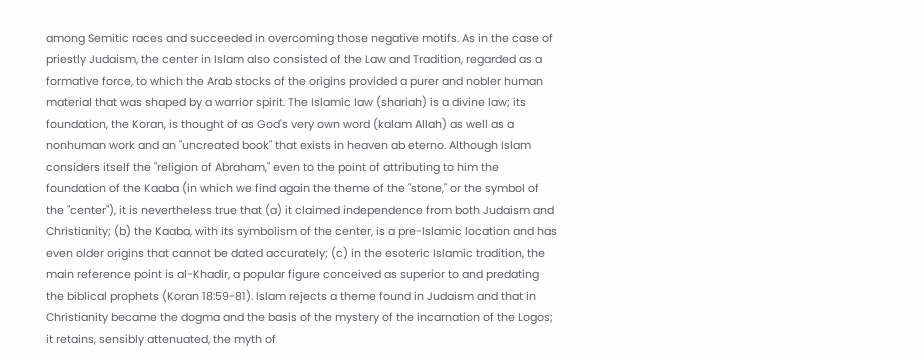among Semitic races and succeeded in overcoming those negative motifs. As in the case of priestly Judaism, the center in Islam also consisted of the Law and Tradition, regarded as a formative force, to which the Arab stocks of the origins provided a purer and nobler human material that was shaped by a warrior spirit. The Islamic law (shariah) is a divine law; its foundation, the Koran, is thought of as God's very own word (kalam Allah) as well as a nonhuman work and an "uncreated book" that exists in heaven ab eterno. Although Islam considers itself the "religion of Abraham," even to the point of attributing to him the foundation of the Kaaba (in which we find again the theme of the "stone," or the symbol of the "center"), it is nevertheless true that (a) it claimed independence from both Judaism and Christianity; (b) the Kaaba, with its symbolism of the center, is a pre-Islamic location and has even older origins that cannot be dated accurately; (c) in the esoteric Islamic tradition, the main reference point is al-Khadir, a popular figure conceived as superior to and predating the biblical prophets (Koran 18:59-81). Islam rejects a theme found in Judaism and that in Christianity became the dogma and the basis of the mystery of the incarnation of the Logos; it retains, sensibly attenuated, the myth of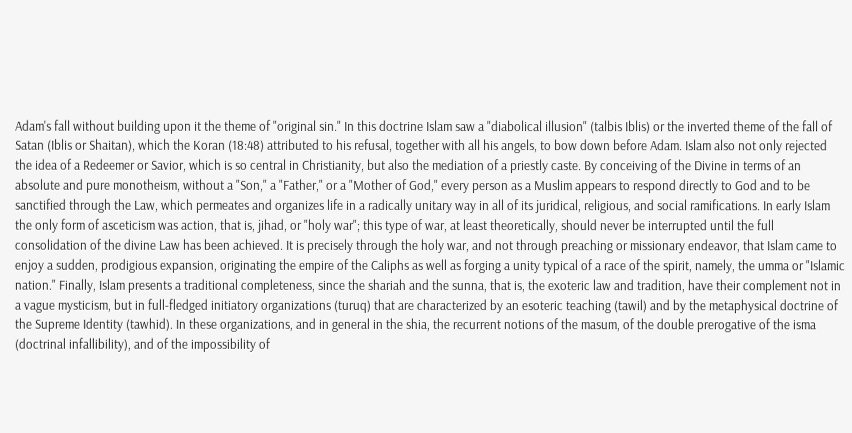Adam's fall without building upon it the theme of "original sin." In this doctrine Islam saw a "diabolical illusion" (talbis Iblis) or the inverted theme of the fall of Satan (Iblis or Shaitan), which the Koran (18:48) attributed to his refusal, together with all his angels, to bow down before Adam. Islam also not only rejected the idea of a Redeemer or Savior, which is so central in Christianity, but also the mediation of a priestly caste. By conceiving of the Divine in terms of an absolute and pure monotheism, without a "Son," a "Father," or a "Mother of God," every person as a Muslim appears to respond directly to God and to be sanctified through the Law, which permeates and organizes life in a radically unitary way in all of its juridical, religious, and social ramifications. In early Islam the only form of asceticism was action, that is, jihad, or "holy war"; this type of war, at least theoretically, should never be interrupted until the full consolidation of the divine Law has been achieved. It is precisely through the holy war, and not through preaching or missionary endeavor, that Islam came to enjoy a sudden, prodigious expansion, originating the empire of the Caliphs as well as forging a unity typical of a race of the spirit, namely, the umma or "Islamic nation." Finally, Islam presents a traditional completeness, since the shariah and the sunna, that is, the exoteric law and tradition, have their complement not in a vague mysticism, but in full-fledged initiatory organizations (turuq) that are characterized by an esoteric teaching (tawil) and by the metaphysical doctrine of the Supreme Identity (tawhid). In these organizations, and in general in the shia, the recurrent notions of the masum, of the double prerogative of the isma (doctrinal infallibility), and of the impossibility of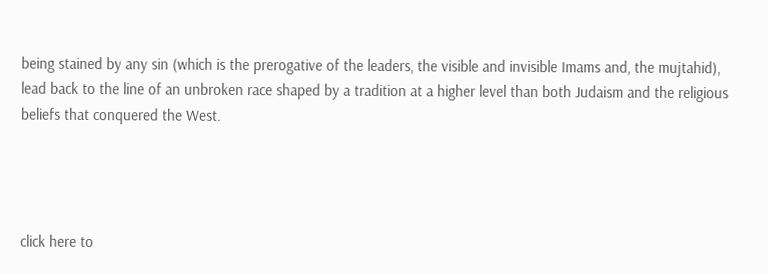being stained by any sin (which is the prerogative of the leaders, the visible and invisible Imams and, the mujtahid), lead back to the line of an unbroken race shaped by a tradition at a higher level than both Judaism and the religious beliefs that conquered the West.




click here to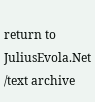return to JuliusEvola.Net /text archive